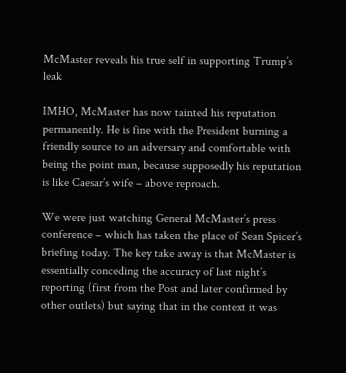McMaster reveals his true self in supporting Trump’s leak

IMHO, McMaster has now tainted his reputation permanently. He is fine with the President burning a friendly source to an adversary and comfortable with being the point man, because supposedly his reputation is like Caesar’s wife – above reproach.

We were just watching General McMaster’s press conference – which has taken the place of Sean Spicer’s briefing today. The key take away is that McMaster is essentially conceding the accuracy of last night’s reporting (first from the Post and later confirmed by other outlets) but saying that in the context it was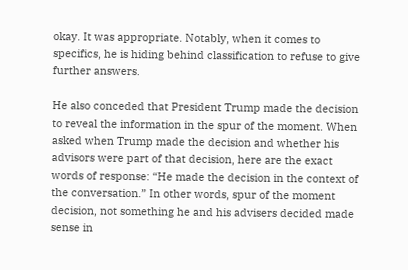okay. It was appropriate. Notably, when it comes to specifics, he is hiding behind classification to refuse to give further answers.

He also conceded that President Trump made the decision to reveal the information in the spur of the moment. When asked when Trump made the decision and whether his advisors were part of that decision, here are the exact words of response: “He made the decision in the context of the conversation.” In other words, spur of the moment decision, not something he and his advisers decided made sense in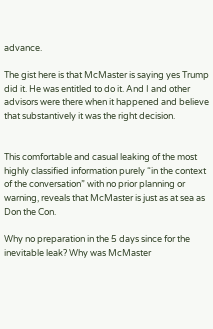advance.

The gist here is that McMaster is saying yes Trump did it. He was entitled to do it. And I and other advisors were there when it happened and believe that substantively it was the right decision.


This comfortable and casual leaking of the most highly classified information purely “in the context of the conversation” with no prior planning or warning, reveals that McMaster is just as at sea as Don the Con.

Why no preparation in the 5 days since for the inevitable leak? Why was McMaster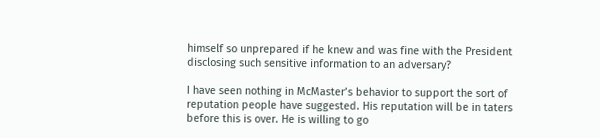himself so unprepared if he knew and was fine with the President disclosing such sensitive information to an adversary?

I have seen nothing in McMaster’s behavior to support the sort of reputation people have suggested. His reputation will be in taters before this is over. He is willing to go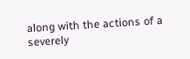along with the actions of a severely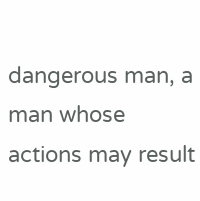dangerous man, a man whose actions may result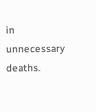in unnecessary deaths.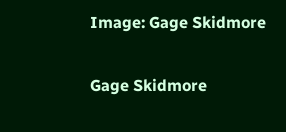Image: Gage Skidmore

Gage Skidmore